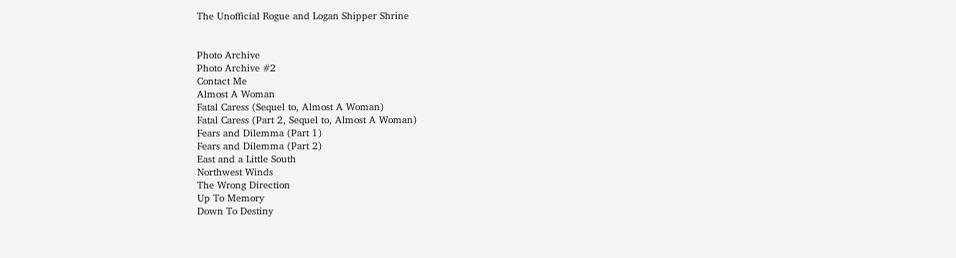The Unofficial Rogue and Logan Shipper Shrine


Photo Archive
Photo Archive #2
Contact Me
Almost A Woman
Fatal Caress (Sequel to, Almost A Woman)
Fatal Caress (Part 2, Sequel to, Almost A Woman)
Fears and Dilemma (Part 1)
Fears and Dilemma (Part 2)
East and a Little South
Northwest Winds
The Wrong Direction
Up To Memory
Down To Destiny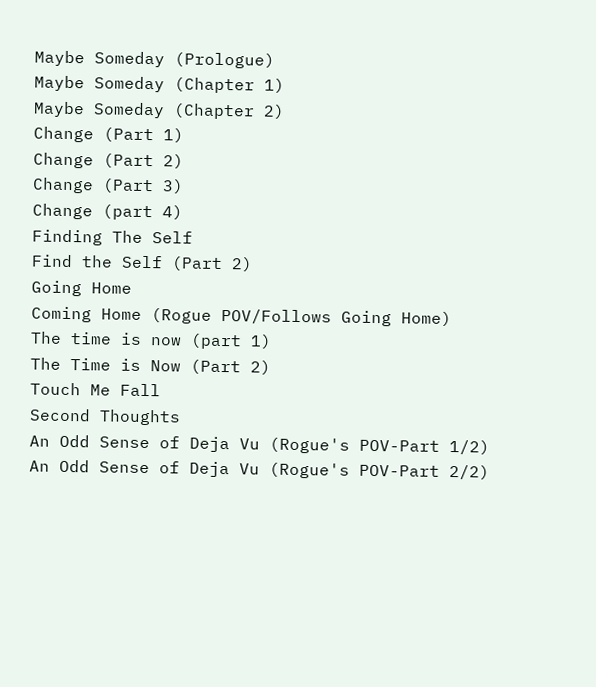Maybe Someday (Prologue)
Maybe Someday (Chapter 1)
Maybe Someday (Chapter 2)
Change (Part 1)
Change (Part 2)
Change (Part 3)
Change (part 4)
Finding The Self
Find the Self (Part 2)
Going Home
Coming Home (Rogue POV/Follows Going Home)
The time is now (part 1)
The Time is Now (Part 2)
Touch Me Fall
Second Thoughts
An Odd Sense of Deja Vu (Rogue's POV-Part 1/2)
An Odd Sense of Deja Vu (Rogue's POV-Part 2/2)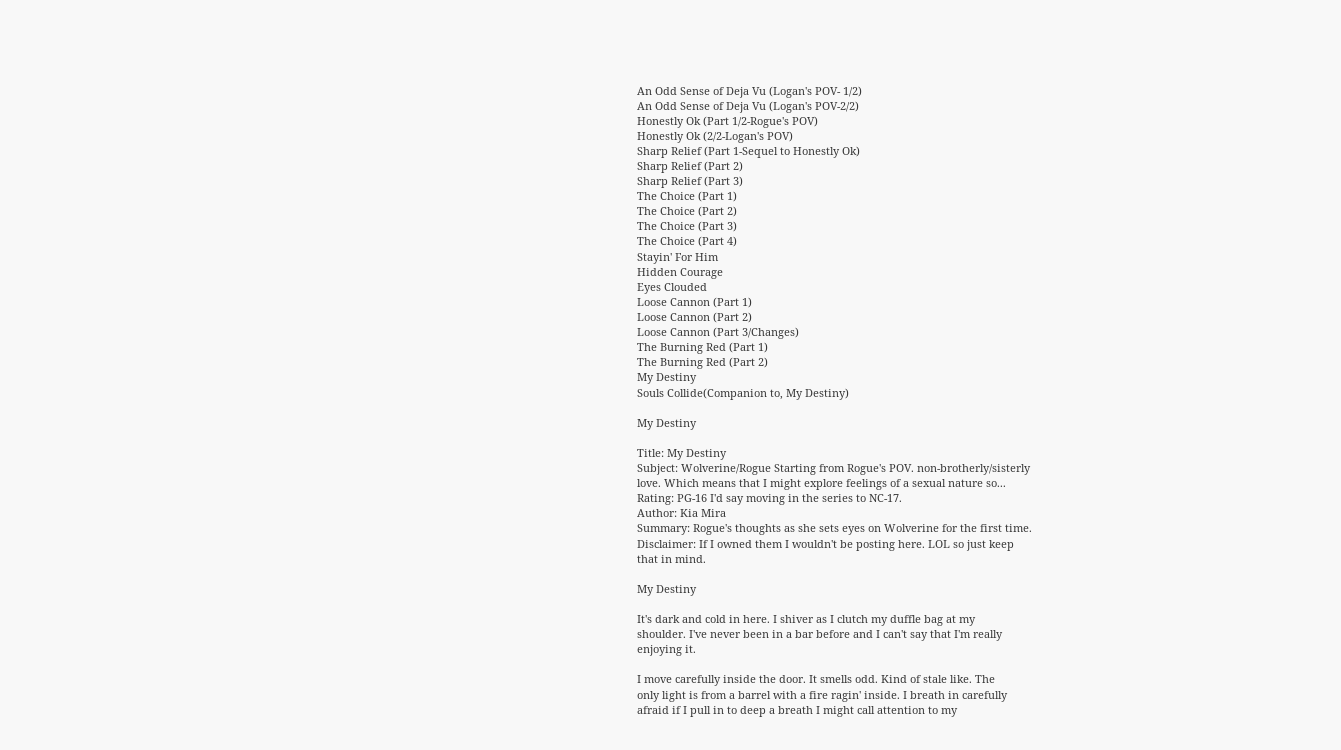An Odd Sense of Deja Vu (Logan's POV- 1/2)
An Odd Sense of Deja Vu (Logan's POV-2/2)
Honestly Ok (Part 1/2-Rogue's POV)
Honestly Ok (2/2-Logan's POV)
Sharp Relief (Part 1-Sequel to Honestly Ok)
Sharp Relief (Part 2)
Sharp Relief (Part 3)
The Choice (Part 1)
The Choice (Part 2)
The Choice (Part 3)
The Choice (Part 4)
Stayin' For Him
Hidden Courage
Eyes Clouded
Loose Cannon (Part 1)
Loose Cannon (Part 2)
Loose Cannon (Part 3/Changes)
The Burning Red (Part 1)
The Burning Red (Part 2)
My Destiny
Souls Collide(Companion to, My Destiny)

My Destiny

Title: My Destiny
Subject: Wolverine/Rogue Starting from Rogue's POV. non-brotherly/sisterly
love. Which means that I might explore feelings of a sexual nature so...
Rating: PG-16 I'd say moving in the series to NC-17.
Author: Kia Mira
Summary: Rogue's thoughts as she sets eyes on Wolverine for the first time.
Disclaimer: If I owned them I wouldn't be posting here. LOL so just keep
that in mind.

My Destiny

It's dark and cold in here. I shiver as I clutch my duffle bag at my
shoulder. I've never been in a bar before and I can't say that I'm really
enjoying it.

I move carefully inside the door. It smells odd. Kind of stale like. The
only light is from a barrel with a fire ragin' inside. I breath in carefully
afraid if I pull in to deep a breath I might call attention to my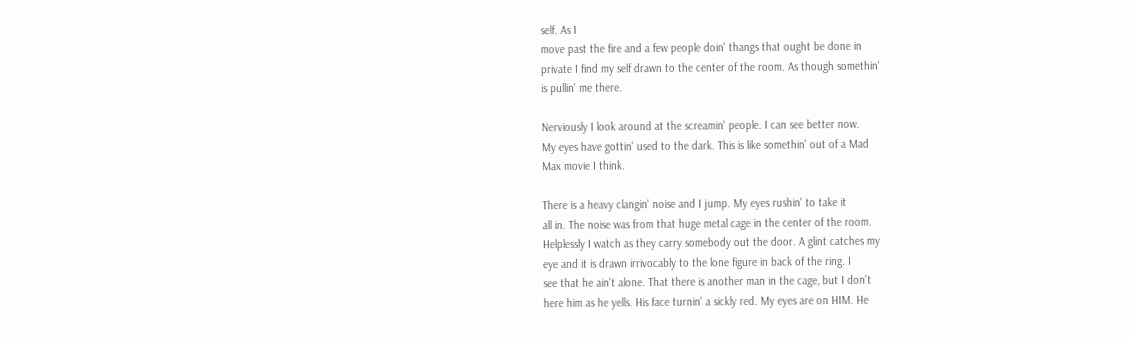self. As I
move past the fire and a few people doin' thangs that ought be done in
private I find my self drawn to the center of the room. As though somethin'
is pullin' me there.

Nerviously I look around at the screamin' people. I can see better now.
My eyes have gottin' used to the dark. This is like somethin' out of a Mad
Max movie I think.

There is a heavy clangin' noise and I jump. My eyes rushin' to take it
all in. The noise was from that huge metal cage in the center of the room.
Helplessly I watch as they carry somebody out the door. A glint catches my
eye and it is drawn irrivocably to the lone figure in back of the ring. I
see that he ain't alone. That there is another man in the cage, but I don't
here him as he yells. His face turnin' a sickly red. My eyes are on HIM. He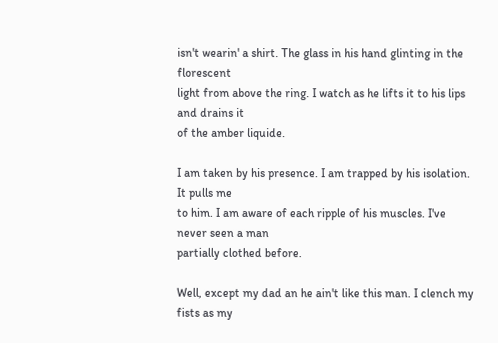isn't wearin' a shirt. The glass in his hand glinting in the florescent
light from above the ring. I watch as he lifts it to his lips and drains it
of the amber liquide.

I am taken by his presence. I am trapped by his isolation. It pulls me
to him. I am aware of each ripple of his muscles. I've never seen a man
partially clothed before.

Well, except my dad an he ain't like this man. I clench my fists as my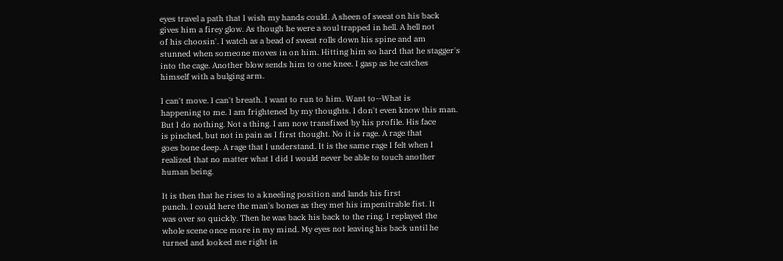eyes travel a path that I wish my hands could. A sheen of sweat on his back
gives him a firey glow. As though he were a soul trapped in hell. A hell not
of his choosin'. I watch as a bead of sweat rolls down his spine and am
stunned when someone moves in on him. Hitting him so hard that he stagger's
into the cage. Another blow sends him to one knee. I gasp as he catches
himself with a bulging arm.

I can't move. I can't breath. I want to run to him. Want to--What is
happening to me. I am frightened by my thoughts. I don't even know this man.
But I do nothing. Not a thing. I am now transfixed by his profile. His face
is pinched, but not in pain as I first thought. No it is rage. A rage that
goes bone deep. A rage that I understand. It is the same rage I felt when I
realized that no matter what I did I would never be able to touch another
human being.

It is then that he rises to a kneeling position and lands his first
punch. I could here the man's bones as they met his impenitrable fist. It
was over so quickly. Then he was back his back to the ring. I replayed the
whole scene once more in my mind. My eyes not leaving his back until he
turned and looked me right in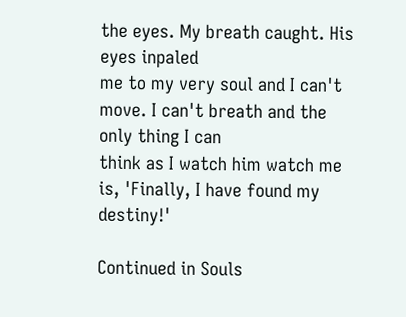the eyes. My breath caught. His eyes inpaled
me to my very soul and I can't move. I can't breath and the only thing I can
think as I watch him watch me is, 'Finally, I have found my destiny!'

Continued in Souls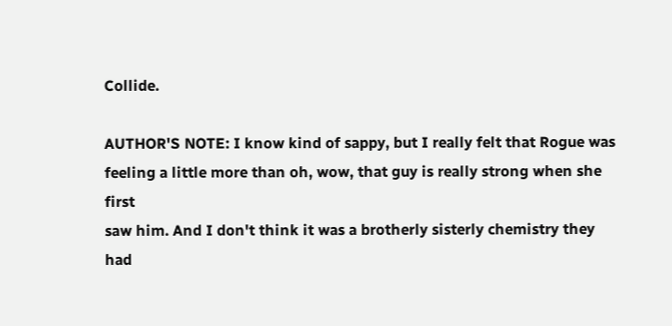Collide.

AUTHOR'S NOTE: I know kind of sappy, but I really felt that Rogue was
feeling a little more than oh, wow, that guy is really strong when she first
saw him. And I don't think it was a brotherly sisterly chemistry they had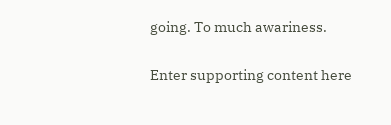going. To much awariness.

Enter supporting content here